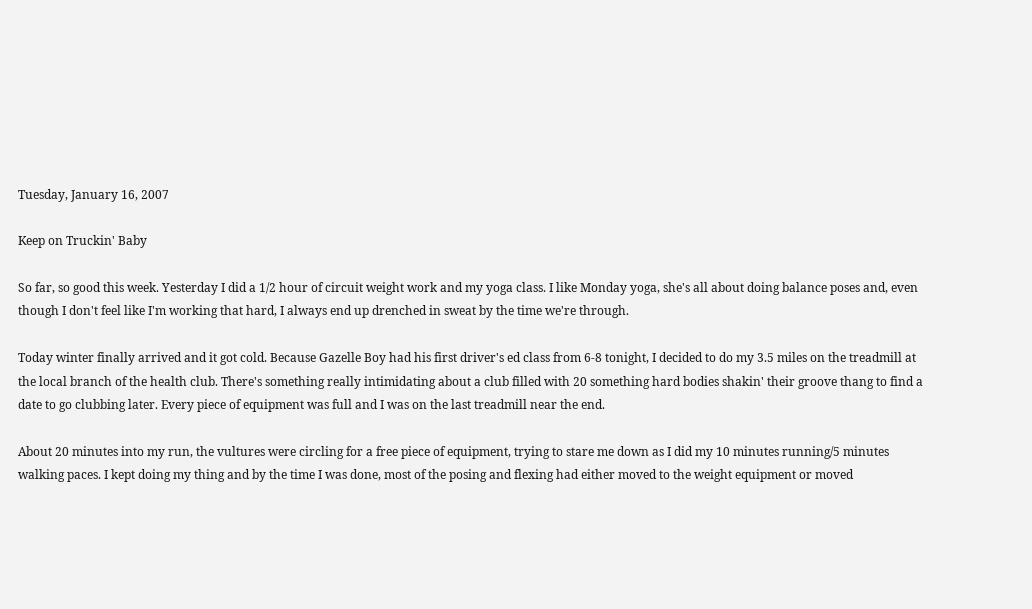Tuesday, January 16, 2007

Keep on Truckin' Baby

So far, so good this week. Yesterday I did a 1/2 hour of circuit weight work and my yoga class. I like Monday yoga, she's all about doing balance poses and, even though I don't feel like I'm working that hard, I always end up drenched in sweat by the time we're through.

Today winter finally arrived and it got cold. Because Gazelle Boy had his first driver's ed class from 6-8 tonight, I decided to do my 3.5 miles on the treadmill at the local branch of the health club. There's something really intimidating about a club filled with 20 something hard bodies shakin' their groove thang to find a date to go clubbing later. Every piece of equipment was full and I was on the last treadmill near the end.

About 20 minutes into my run, the vultures were circling for a free piece of equipment, trying to stare me down as I did my 10 minutes running/5 minutes walking paces. I kept doing my thing and by the time I was done, most of the posing and flexing had either moved to the weight equipment or moved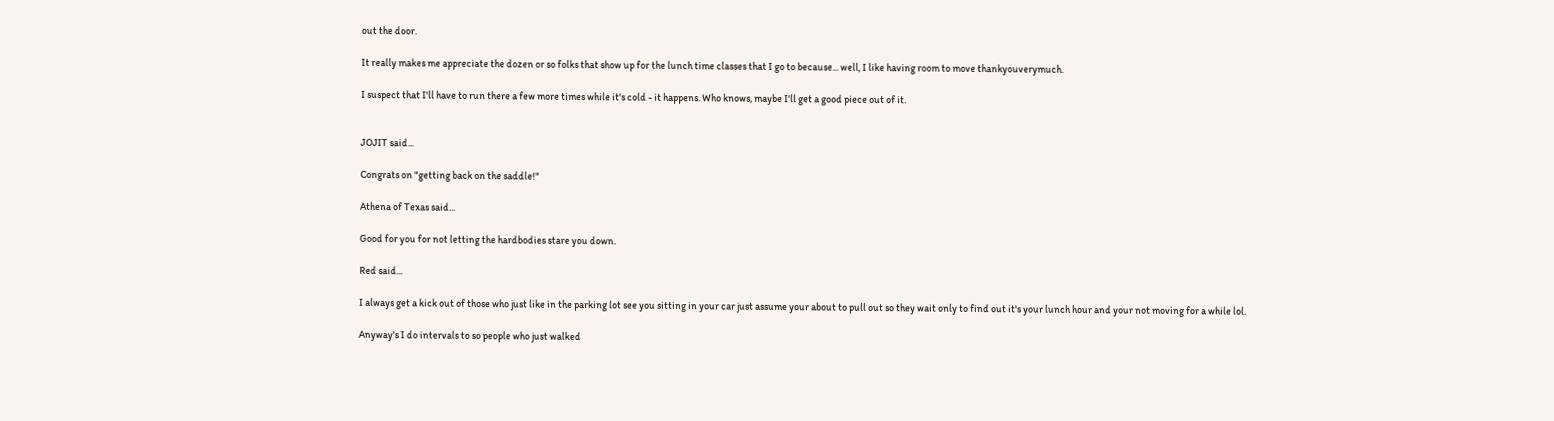out the door.

It really makes me appreciate the dozen or so folks that show up for the lunch time classes that I go to because... well, I like having room to move thankyouverymuch.

I suspect that I'll have to run there a few more times while it's cold - it happens. Who knows, maybe I'll get a good piece out of it.


JOJIT said...

Congrats on "getting back on the saddle!"

Athena of Texas said...

Good for you for not letting the hardbodies stare you down.

Red said...

I always get a kick out of those who just like in the parking lot see you sitting in your car just assume your about to pull out so they wait only to find out it's your lunch hour and your not moving for a while lol.

Anyway's I do intervals to so people who just walked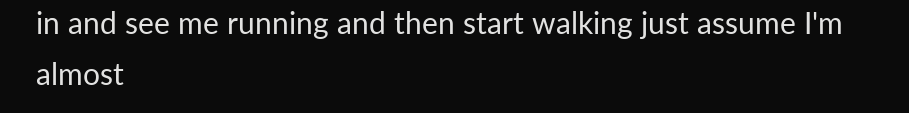in and see me running and then start walking just assume I'm almost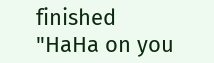finished "HaHa on you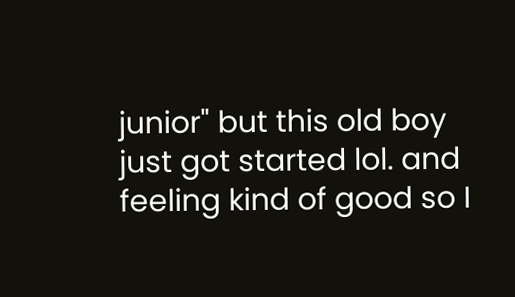junior" but this old boy just got started lol. and feeling kind of good so I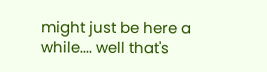might just be here a while.... well that's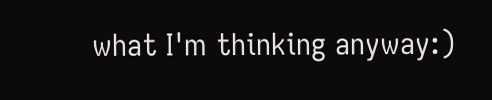what I'm thinking anyway:)